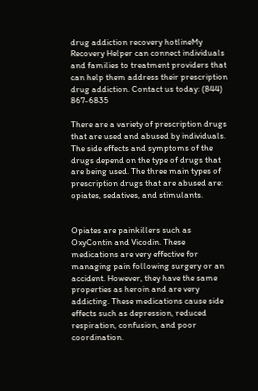drug addiction recovery hotlineMy Recovery Helper can connect individuals and families to treatment providers that can help them address their prescription drug addiction. Contact us today: (844) 867-6835

There are a variety of prescription drugs that are used and abused by individuals. The side effects and symptoms of the drugs depend on the type of drugs that are being used. The three main types of prescription drugs that are abused are: opiates, sedatives, and stimulants.


Opiates are painkillers such as OxyContin and Vicodin. These medications are very effective for managing pain following surgery or an accident. However, they have the same properties as heroin and are very addicting. These medications cause side effects such as depression, reduced respiration, confusion, and poor coordination.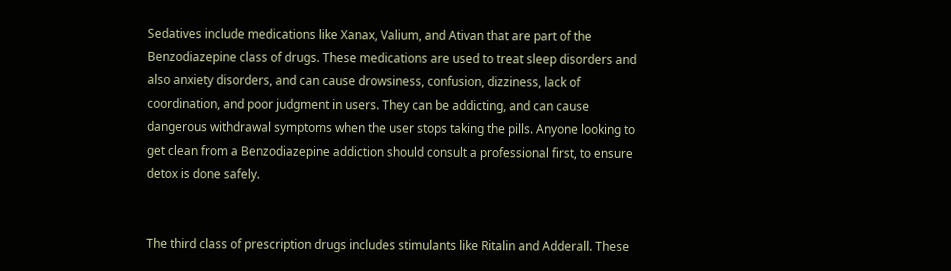Sedatives include medications like Xanax, Valium, and Ativan that are part of the Benzodiazepine class of drugs. These medications are used to treat sleep disorders and also anxiety disorders, and can cause drowsiness, confusion, dizziness, lack of coordination, and poor judgment in users. They can be addicting, and can cause dangerous withdrawal symptoms when the user stops taking the pills. Anyone looking to get clean from a Benzodiazepine addiction should consult a professional first, to ensure detox is done safely.


The third class of prescription drugs includes stimulants like Ritalin and Adderall. These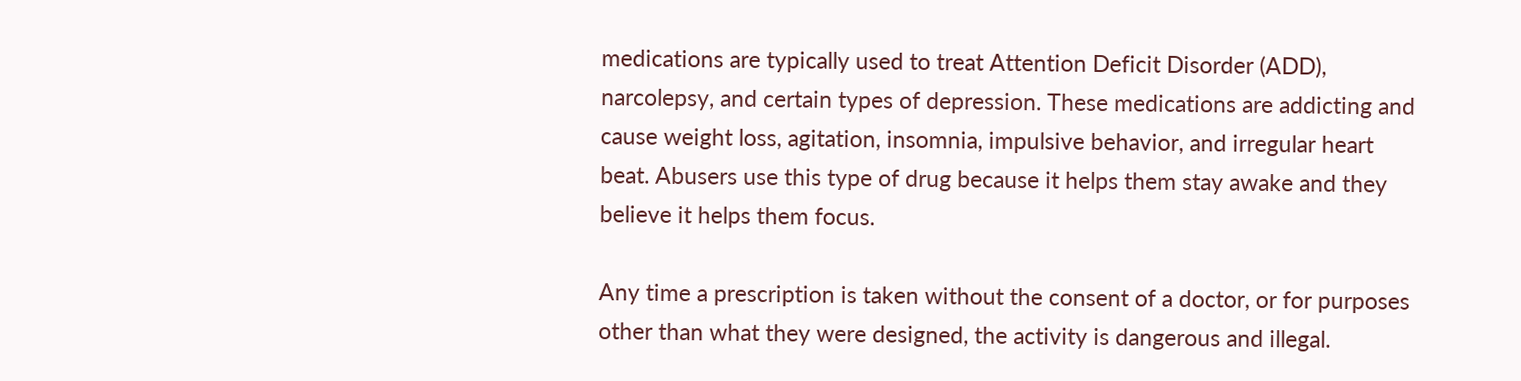medications are typically used to treat Attention Deficit Disorder (ADD), narcolepsy, and certain types of depression. These medications are addicting and cause weight loss, agitation, insomnia, impulsive behavior, and irregular heart beat. Abusers use this type of drug because it helps them stay awake and they believe it helps them focus.

Any time a prescription is taken without the consent of a doctor, or for purposes other than what they were designed, the activity is dangerous and illegal.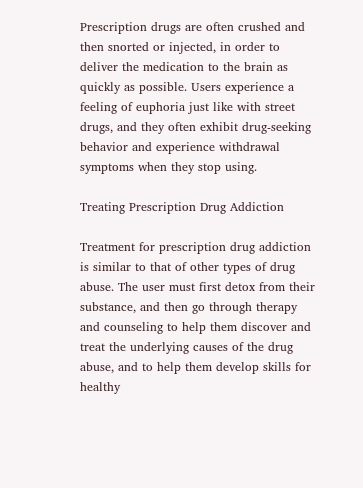Prescription drugs are often crushed and then snorted or injected, in order to deliver the medication to the brain as quickly as possible. Users experience a feeling of euphoria just like with street drugs, and they often exhibit drug-seeking behavior and experience withdrawal symptoms when they stop using.

Treating Prescription Drug Addiction

Treatment for prescription drug addiction is similar to that of other types of drug abuse. The user must first detox from their substance, and then go through therapy and counseling to help them discover and treat the underlying causes of the drug abuse, and to help them develop skills for healthy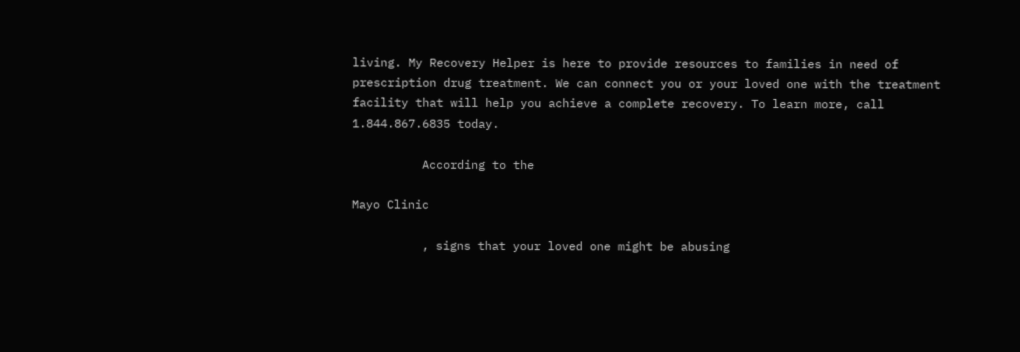living. My Recovery Helper is here to provide resources to families in need of prescription drug treatment. We can connect you or your loved one with the treatment facility that will help you achieve a complete recovery. To learn more, call 1.844.867.6835 today.

          According to the

Mayo Clinic

          , signs that your loved one might be abusing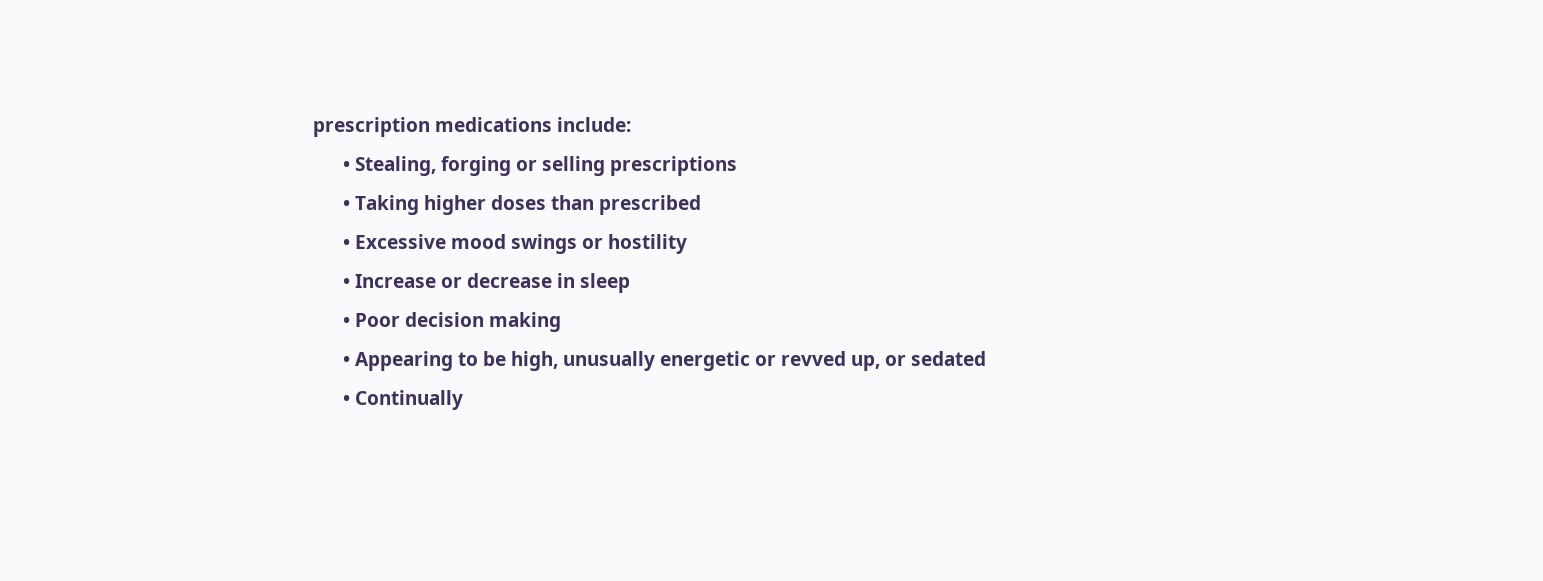prescription medications include:
      • Stealing, forging or selling prescriptions
      • Taking higher doses than prescribed
      • Excessive mood swings or hostility
      • Increase or decrease in sleep
      • Poor decision making
      • Appearing to be high, unusually energetic or revved up, or sedated
      • Continually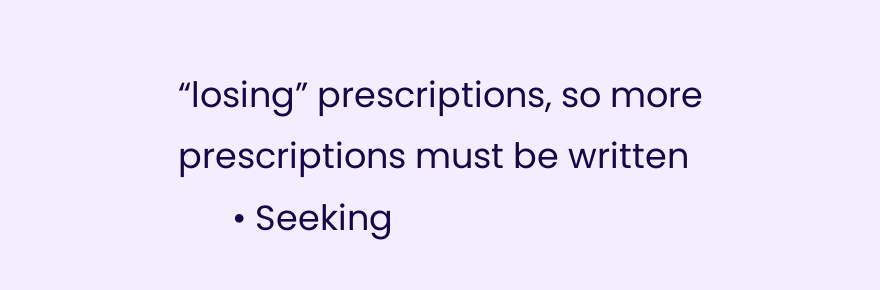“losing” prescriptions, so more prescriptions must be written
      • Seeking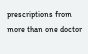prescriptions from more than one doctor